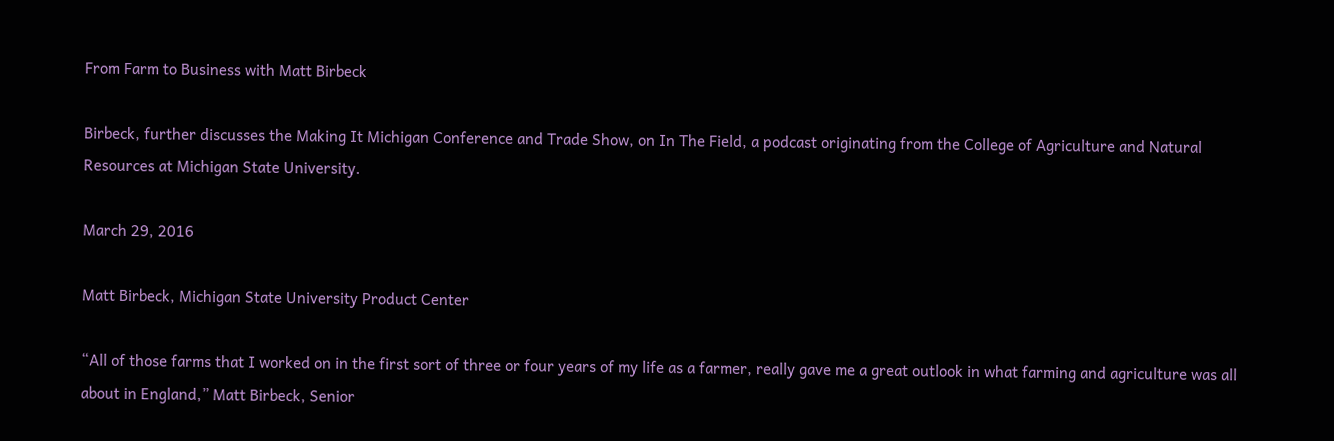From Farm to Business with Matt Birbeck

Birbeck, further discusses the Making It Michigan Conference and Trade Show, on In The Field, a podcast originating from the College of Agriculture and Natural Resources at Michigan State University.

March 29, 2016

Matt Birbeck, Michigan State University Product Center

“All of those farms that I worked on in the first sort of three or four years of my life as a farmer, really gave me a great outlook in what farming and agriculture was all about in England,” Matt Birbeck, Senior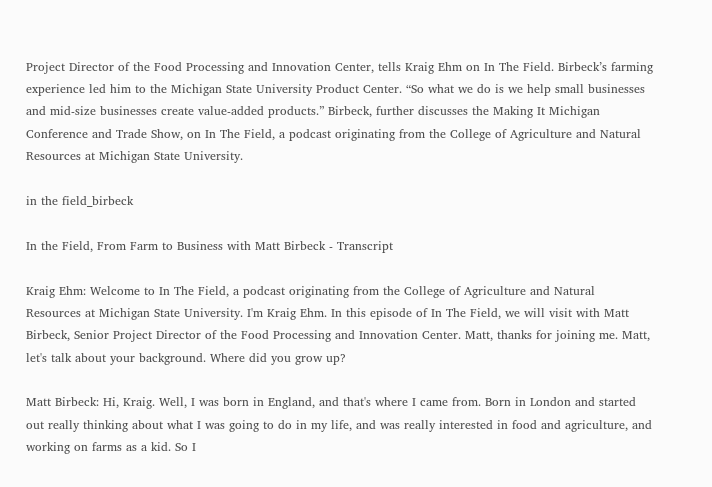Project Director of the Food Processing and Innovation Center, tells Kraig Ehm on In The Field. Birbeck’s farming experience led him to the Michigan State University Product Center. “So what we do is we help small businesses and mid-size businesses create value-added products.” Birbeck, further discusses the Making It Michigan Conference and Trade Show, on In The Field, a podcast originating from the College of Agriculture and Natural Resources at Michigan State University.

in the field_birbeck

In the Field, From Farm to Business with Matt Birbeck - Transcript

Kraig Ehm: Welcome to In The Field, a podcast originating from the College of Agriculture and Natural Resources at Michigan State University. I'm Kraig Ehm. In this episode of In The Field, we will visit with Matt Birbeck, Senior Project Director of the Food Processing and Innovation Center. Matt, thanks for joining me. Matt, let's talk about your background. Where did you grow up?

Matt Birbeck: Hi, Kraig. Well, I was born in England, and that's where I came from. Born in London and started out really thinking about what I was going to do in my life, and was really interested in food and agriculture, and working on farms as a kid. So I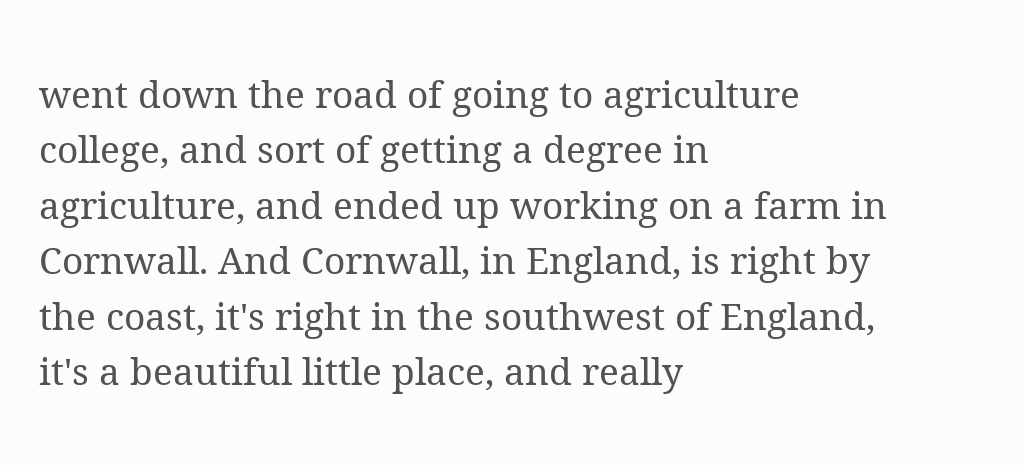went down the road of going to agriculture college, and sort of getting a degree in agriculture, and ended up working on a farm in Cornwall. And Cornwall, in England, is right by the coast, it's right in the southwest of England, it's a beautiful little place, and really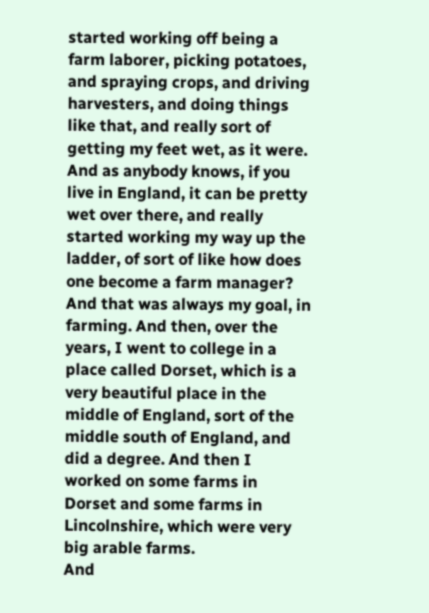started working off being a farm laborer, picking potatoes, and spraying crops, and driving harvesters, and doing things like that, and really sort of getting my feet wet, as it were. And as anybody knows, if you live in England, it can be pretty wet over there, and really started working my way up the ladder, of sort of like how does one become a farm manager? And that was always my goal, in farming. And then, over the years, I went to college in a place called Dorset, which is a very beautiful place in the middle of England, sort of the middle south of England, and did a degree. And then I worked on some farms in Dorset and some farms in Lincolnshire, which were very big arable farms.
And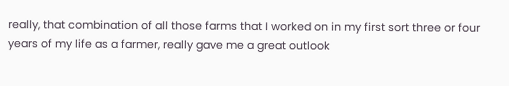really, that combination of all those farms that I worked on in my first sort three or four years of my life as a farmer, really gave me a great outlook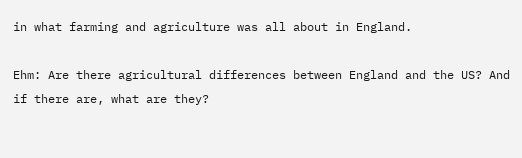in what farming and agriculture was all about in England.

Ehm: Are there agricultural differences between England and the US? And if there are, what are they?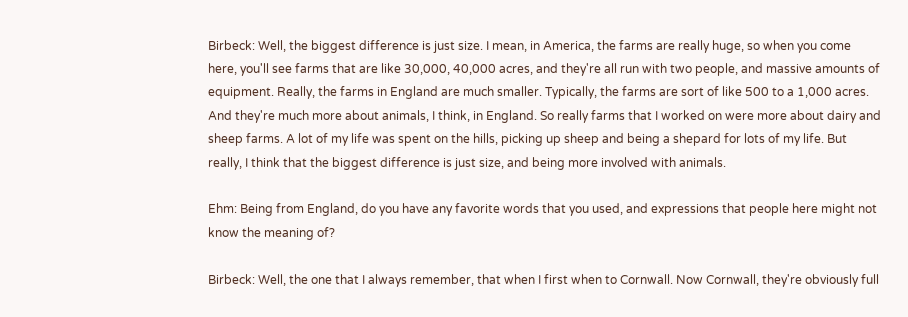Birbeck: Well, the biggest difference is just size. I mean, in America, the farms are really huge, so when you come here, you'll see farms that are like 30,000, 40,000 acres, and they're all run with two people, and massive amounts of equipment. Really, the farms in England are much smaller. Typically, the farms are sort of like 500 to a 1,000 acres. And they're much more about animals, I think, in England. So really farms that I worked on were more about dairy and sheep farms. A lot of my life was spent on the hills, picking up sheep and being a shepard for lots of my life. But really, I think that the biggest difference is just size, and being more involved with animals.

Ehm: Being from England, do you have any favorite words that you used, and expressions that people here might not know the meaning of?

Birbeck: Well, the one that I always remember, that when I first when to Cornwall. Now Cornwall, they're obviously full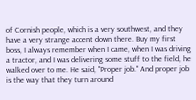of Cornish people, which is a very southwest, and they have a very strange accent down there. Buy my first boss, I always remember when I came, when I was driving a tractor, and I was delivering some stuff to the field, he walked over to me. He said, "Proper job." And proper job is the way that they turn around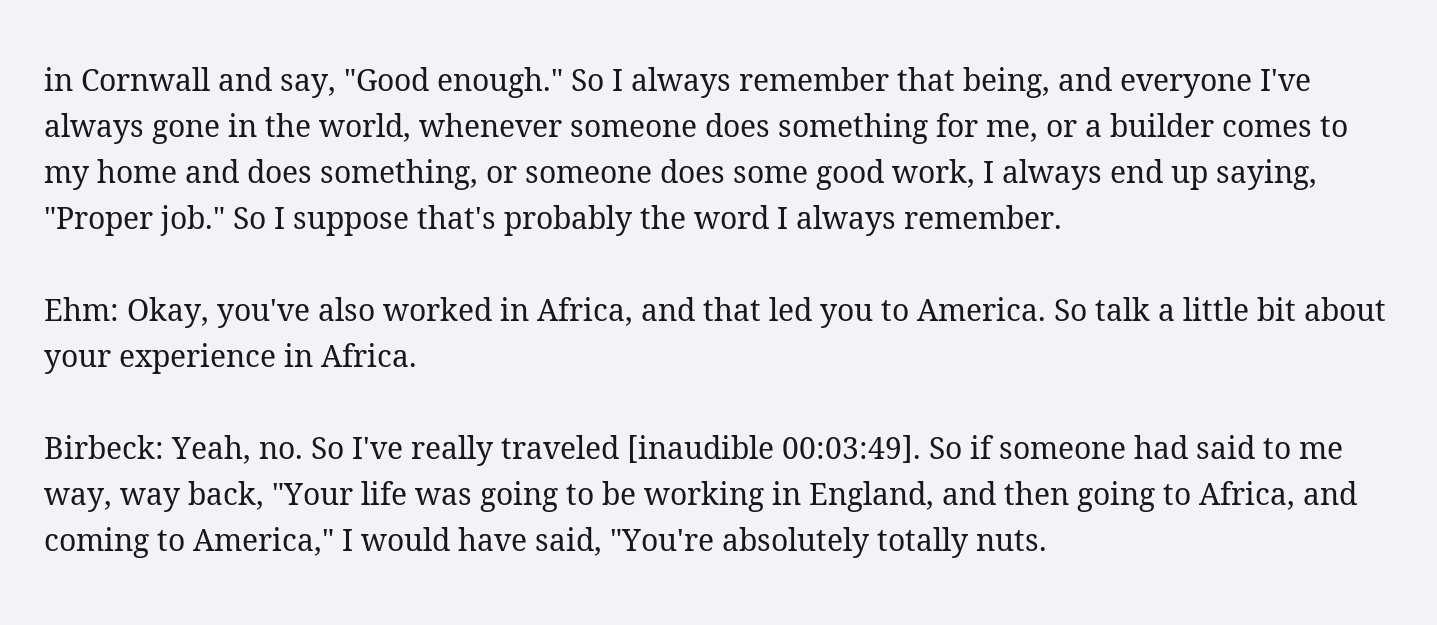in Cornwall and say, "Good enough." So I always remember that being, and everyone I've always gone in the world, whenever someone does something for me, or a builder comes to my home and does something, or someone does some good work, I always end up saying, "Proper job." So I suppose that's probably the word I always remember.

Ehm: Okay, you've also worked in Africa, and that led you to America. So talk a little bit about your experience in Africa.

Birbeck: Yeah, no. So I've really traveled [inaudible 00:03:49]. So if someone had said to me way, way back, "Your life was going to be working in England, and then going to Africa, and coming to America," I would have said, "You're absolutely totally nuts.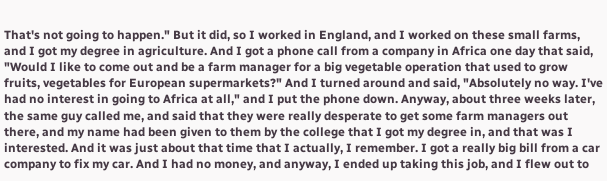That's not going to happen." But it did, so I worked in England, and I worked on these small farms, and I got my degree in agriculture. And I got a phone call from a company in Africa one day that said, "Would I like to come out and be a farm manager for a big vegetable operation that used to grow fruits, vegetables for European supermarkets?" And I turned around and said, "Absolutely no way. I've had no interest in going to Africa at all," and I put the phone down. Anyway, about three weeks later, the same guy called me, and said that they were really desperate to get some farm managers out there, and my name had been given to them by the college that I got my degree in, and that was I interested. And it was just about that time that I actually, I remember. I got a really big bill from a car company to fix my car. And I had no money, and anyway, I ended up taking this job, and I flew out to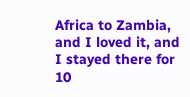Africa to Zambia, and I loved it, and I stayed there for 10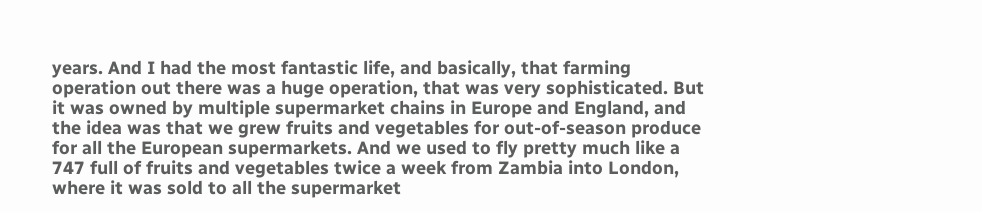years. And I had the most fantastic life, and basically, that farming operation out there was a huge operation, that was very sophisticated. But it was owned by multiple supermarket chains in Europe and England, and the idea was that we grew fruits and vegetables for out-of-season produce for all the European supermarkets. And we used to fly pretty much like a 747 full of fruits and vegetables twice a week from Zambia into London, where it was sold to all the supermarket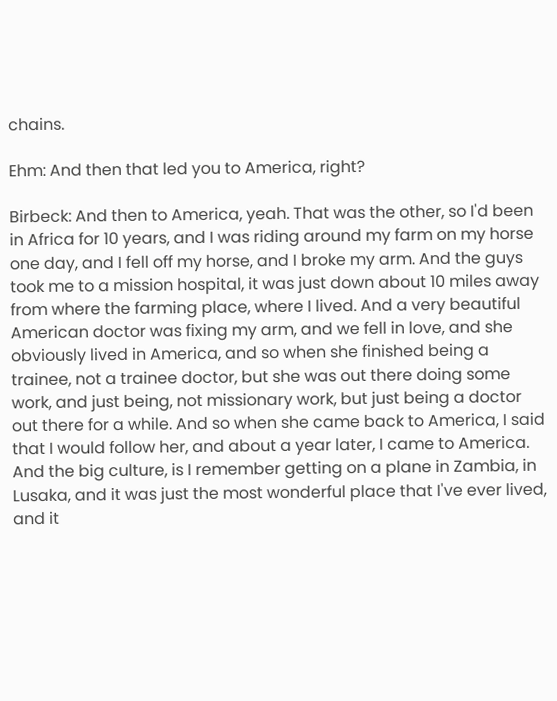chains.

Ehm: And then that led you to America, right?

Birbeck: And then to America, yeah. That was the other, so I'd been in Africa for 10 years, and I was riding around my farm on my horse one day, and I fell off my horse, and I broke my arm. And the guys took me to a mission hospital, it was just down about 10 miles away from where the farming place, where I lived. And a very beautiful American doctor was fixing my arm, and we fell in love, and she obviously lived in America, and so when she finished being a trainee, not a trainee doctor, but she was out there doing some work, and just being, not missionary work, but just being a doctor out there for a while. And so when she came back to America, I said that I would follow her, and about a year later, I came to America. And the big culture, is I remember getting on a plane in Zambia, in Lusaka, and it was just the most wonderful place that I've ever lived, and it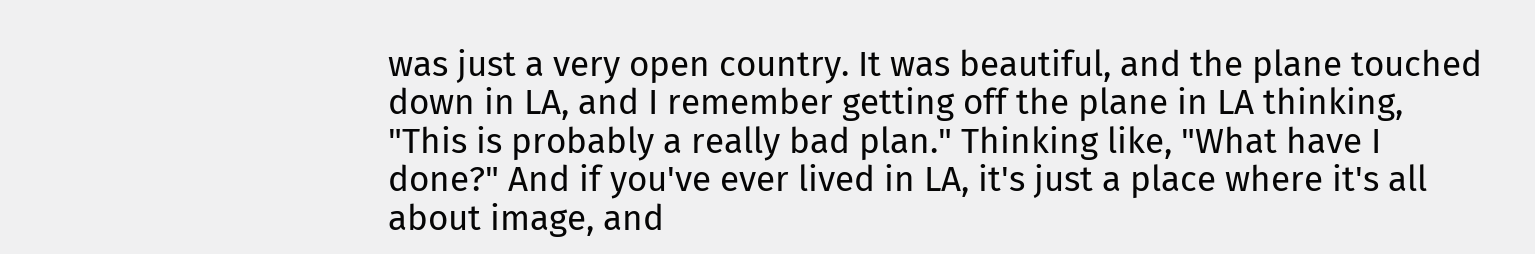was just a very open country. It was beautiful, and the plane touched down in LA, and I remember getting off the plane in LA thinking, "This is probably a really bad plan." Thinking like, "What have I done?" And if you've ever lived in LA, it's just a place where it's all about image, and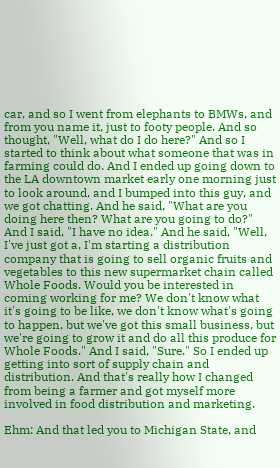car, and so I went from elephants to BMWs, and from you name it, just to footy people. And so thought, "Well, what do I do here?" And so I started to think about what someone that was in farming could do. And I ended up going down to the LA downtown market early one morning just to look around, and I bumped into this guy, and we got chatting. And he said, "What are you doing here then? What are you going to do?" And I said, "I have no idea." And he said, "Well, I've just got a, I'm starting a distribution company that is going to sell organic fruits and vegetables to this new supermarket chain called Whole Foods. Would you be interested in coming working for me? We don't know what it's going to be like, we don't know what's going to happen, but we've got this small business, but we're going to grow it and do all this produce for Whole Foods." And I said, "Sure." So I ended up getting into sort of supply chain and distribution. And that's really how I changed from being a farmer and got myself more involved in food distribution and marketing.

Ehm: And that led you to Michigan State, and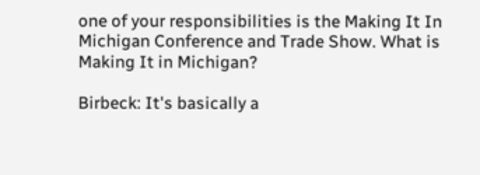one of your responsibilities is the Making It In Michigan Conference and Trade Show. What is Making It in Michigan?

Birbeck: It's basically a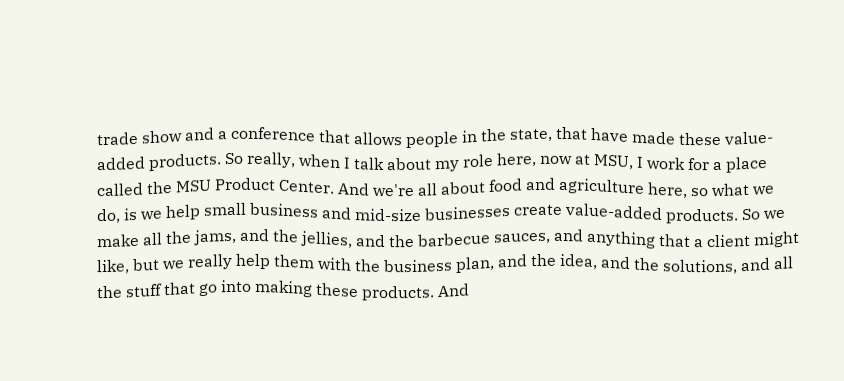trade show and a conference that allows people in the state, that have made these value-added products. So really, when I talk about my role here, now at MSU, I work for a place called the MSU Product Center. And we're all about food and agriculture here, so what we do, is we help small business and mid-size businesses create value-added products. So we make all the jams, and the jellies, and the barbecue sauces, and anything that a client might like, but we really help them with the business plan, and the idea, and the solutions, and all the stuff that go into making these products. And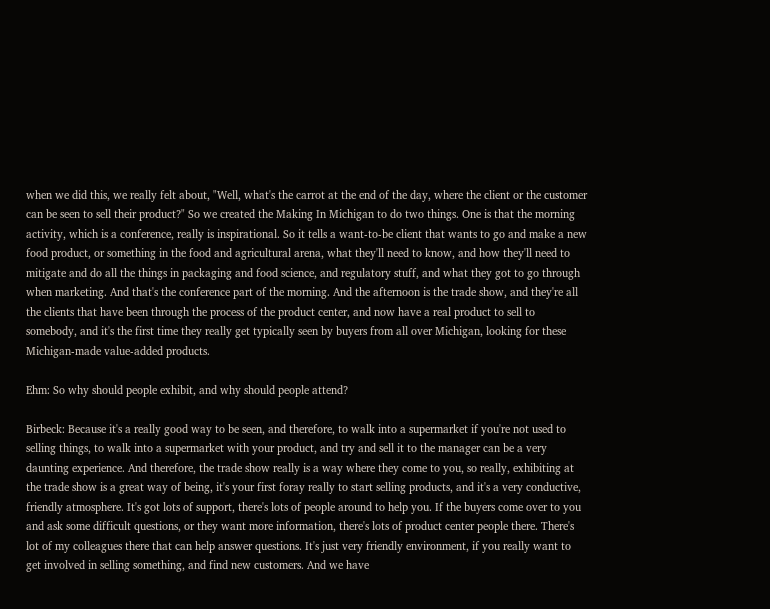when we did this, we really felt about, "Well, what's the carrot at the end of the day, where the client or the customer can be seen to sell their product?" So we created the Making In Michigan to do two things. One is that the morning activity, which is a conference, really is inspirational. So it tells a want-to-be client that wants to go and make a new food product, or something in the food and agricultural arena, what they'll need to know, and how they'll need to mitigate and do all the things in packaging and food science, and regulatory stuff, and what they got to go through when marketing. And that's the conference part of the morning. And the afternoon is the trade show, and they're all the clients that have been through the process of the product center, and now have a real product to sell to somebody, and it's the first time they really get typically seen by buyers from all over Michigan, looking for these Michigan-made value-added products.

Ehm: So why should people exhibit, and why should people attend?

Birbeck: Because it's a really good way to be seen, and therefore, to walk into a supermarket if you're not used to selling things, to walk into a supermarket with your product, and try and sell it to the manager can be a very daunting experience. And therefore, the trade show really is a way where they come to you, so really, exhibiting at the trade show is a great way of being, it's your first foray really to start selling products, and it's a very conductive, friendly atmosphere. It's got lots of support, there's lots of people around to help you. If the buyers come over to you and ask some difficult questions, or they want more information, there's lots of product center people there. There's lot of my colleagues there that can help answer questions. It's just very friendly environment, if you really want to get involved in selling something, and find new customers. And we have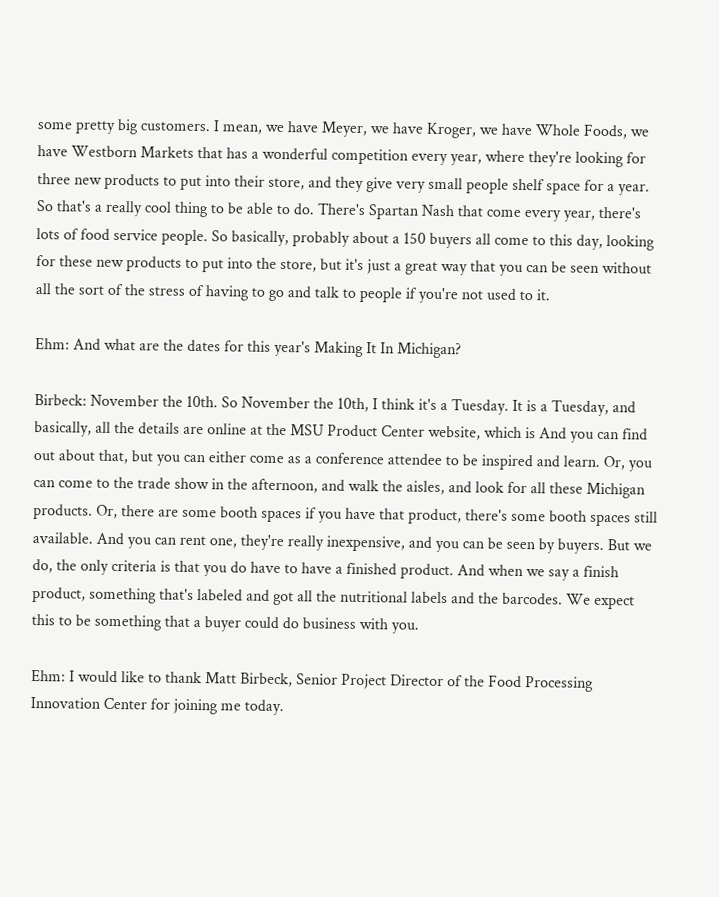some pretty big customers. I mean, we have Meyer, we have Kroger, we have Whole Foods, we have Westborn Markets that has a wonderful competition every year, where they're looking for three new products to put into their store, and they give very small people shelf space for a year. So that's a really cool thing to be able to do. There's Spartan Nash that come every year, there's lots of food service people. So basically, probably about a 150 buyers all come to this day, looking for these new products to put into the store, but it's just a great way that you can be seen without all the sort of the stress of having to go and talk to people if you're not used to it.

Ehm: And what are the dates for this year's Making It In Michigan?

Birbeck: November the 10th. So November the 10th, I think it's a Tuesday. It is a Tuesday, and basically, all the details are online at the MSU Product Center website, which is And you can find out about that, but you can either come as a conference attendee to be inspired and learn. Or, you can come to the trade show in the afternoon, and walk the aisles, and look for all these Michigan products. Or, there are some booth spaces if you have that product, there's some booth spaces still available. And you can rent one, they're really inexpensive, and you can be seen by buyers. But we do, the only criteria is that you do have to have a finished product. And when we say a finish product, something that's labeled and got all the nutritional labels and the barcodes. We expect this to be something that a buyer could do business with you.

Ehm: I would like to thank Matt Birbeck, Senior Project Director of the Food Processing Innovation Center for joining me today.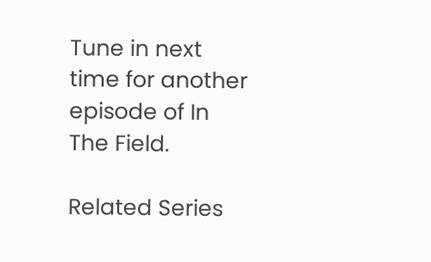Tune in next time for another episode of In The Field.

Related Series